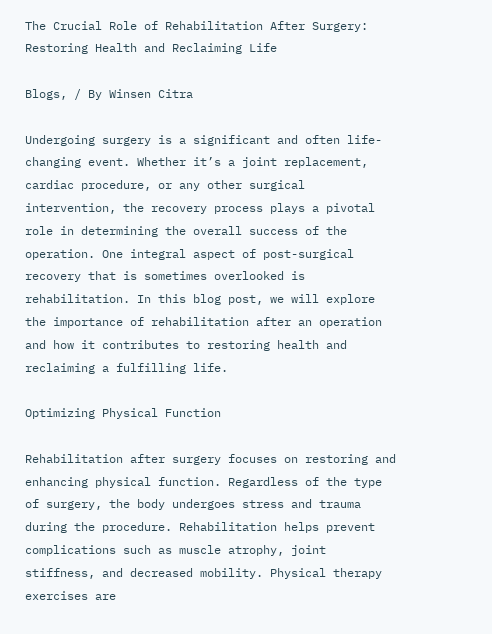The Crucial Role of Rehabilitation After Surgery: Restoring Health and Reclaiming Life

Blogs, / By Winsen Citra

Undergoing surgery is a significant and often life-changing event. Whether it’s a joint replacement, cardiac procedure, or any other surgical intervention, the recovery process plays a pivotal role in determining the overall success of the operation. One integral aspect of post-surgical recovery that is sometimes overlooked is rehabilitation. In this blog post, we will explore the importance of rehabilitation after an operation and how it contributes to restoring health and reclaiming a fulfilling life.

Optimizing Physical Function

Rehabilitation after surgery focuses on restoring and enhancing physical function. Regardless of the type of surgery, the body undergoes stress and trauma during the procedure. Rehabilitation helps prevent complications such as muscle atrophy, joint stiffness, and decreased mobility. Physical therapy exercises are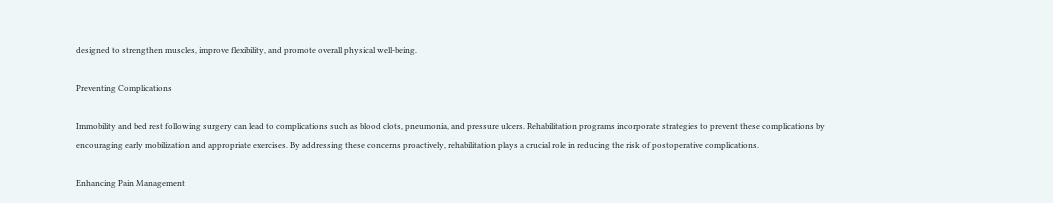designed to strengthen muscles, improve flexibility, and promote overall physical well-being.

Preventing Complications

Immobility and bed rest following surgery can lead to complications such as blood clots, pneumonia, and pressure ulcers. Rehabilitation programs incorporate strategies to prevent these complications by encouraging early mobilization and appropriate exercises. By addressing these concerns proactively, rehabilitation plays a crucial role in reducing the risk of postoperative complications.

Enhancing Pain Management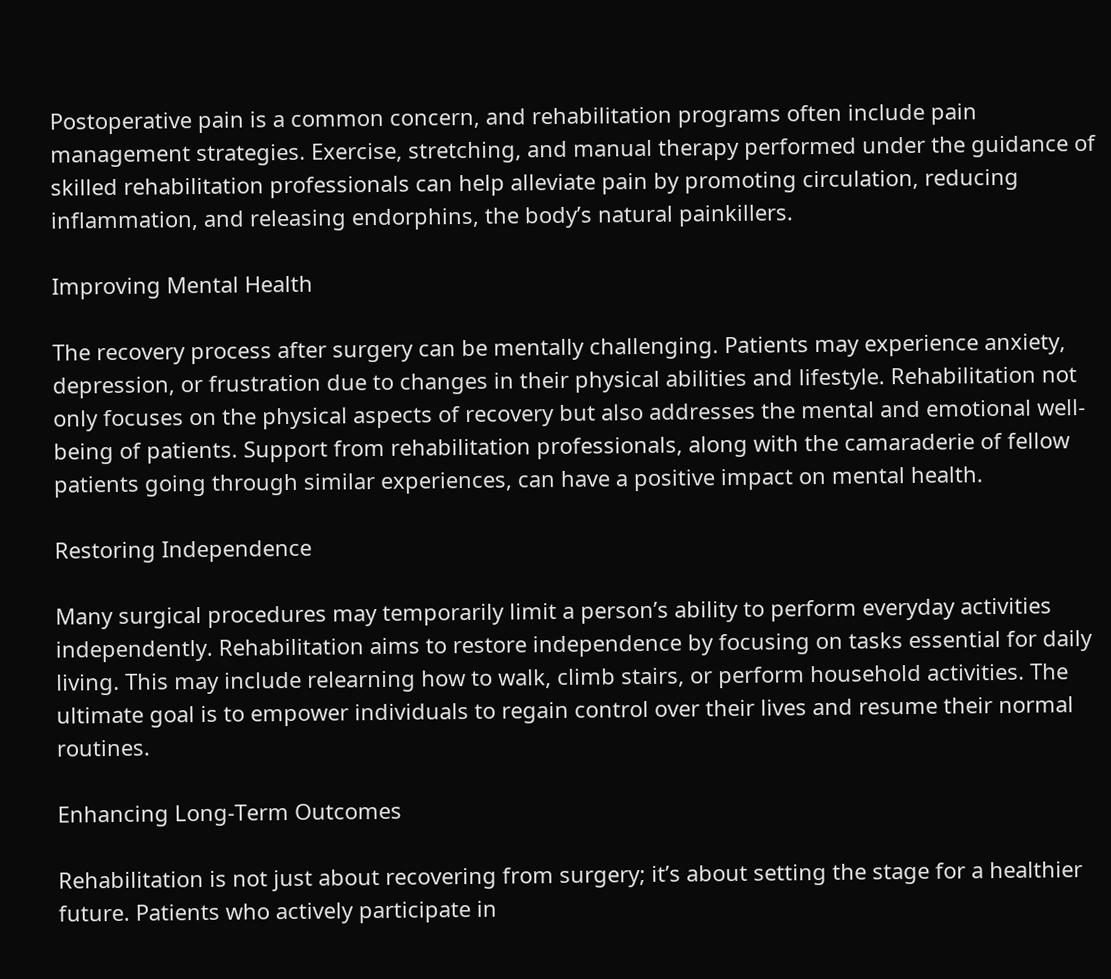Postoperative pain is a common concern, and rehabilitation programs often include pain management strategies. Exercise, stretching, and manual therapy performed under the guidance of skilled rehabilitation professionals can help alleviate pain by promoting circulation, reducing inflammation, and releasing endorphins, the body’s natural painkillers.

Improving Mental Health

The recovery process after surgery can be mentally challenging. Patients may experience anxiety, depression, or frustration due to changes in their physical abilities and lifestyle. Rehabilitation not only focuses on the physical aspects of recovery but also addresses the mental and emotional well-being of patients. Support from rehabilitation professionals, along with the camaraderie of fellow patients going through similar experiences, can have a positive impact on mental health.

Restoring Independence

Many surgical procedures may temporarily limit a person’s ability to perform everyday activities independently. Rehabilitation aims to restore independence by focusing on tasks essential for daily living. This may include relearning how to walk, climb stairs, or perform household activities. The ultimate goal is to empower individuals to regain control over their lives and resume their normal routines.

Enhancing Long-Term Outcomes

Rehabilitation is not just about recovering from surgery; it’s about setting the stage for a healthier future. Patients who actively participate in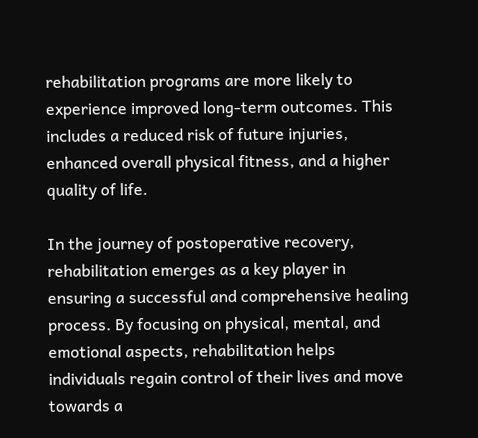rehabilitation programs are more likely to experience improved long-term outcomes. This includes a reduced risk of future injuries, enhanced overall physical fitness, and a higher quality of life.

In the journey of postoperative recovery, rehabilitation emerges as a key player in ensuring a successful and comprehensive healing process. By focusing on physical, mental, and emotional aspects, rehabilitation helps individuals regain control of their lives and move towards a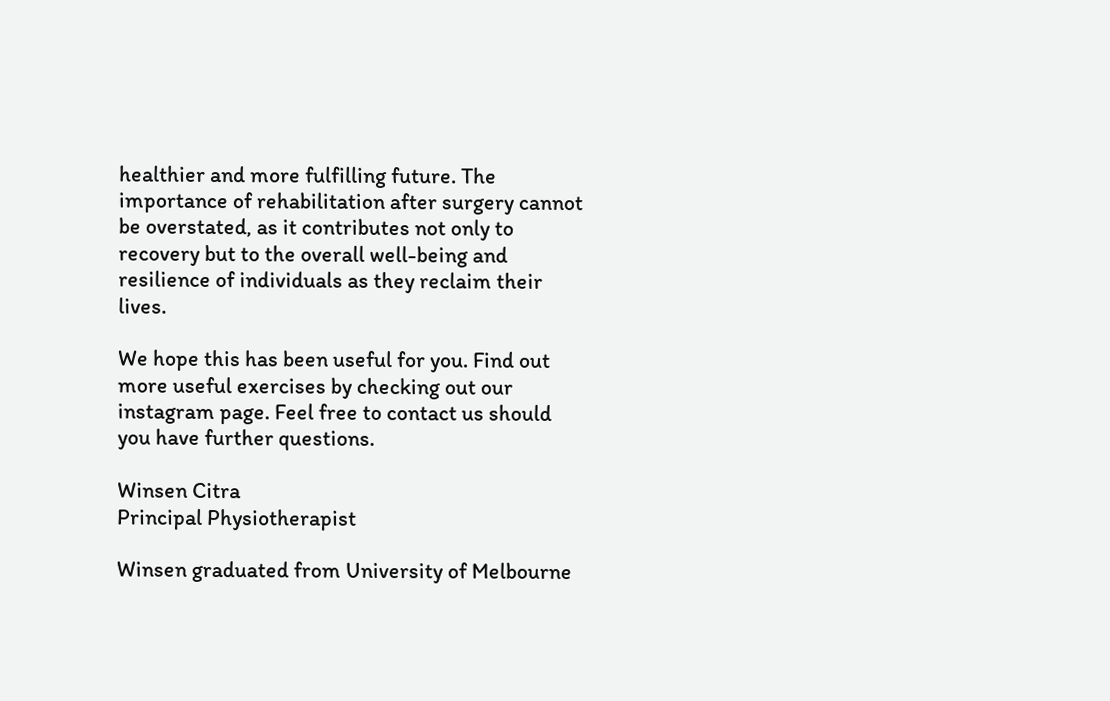healthier and more fulfilling future. The importance of rehabilitation after surgery cannot be overstated, as it contributes not only to recovery but to the overall well-being and resilience of individuals as they reclaim their lives.

We hope this has been useful for you. Find out more useful exercises by checking out our instagram page. Feel free to contact us should you have further questions.

Winsen Citra
Principal Physiotherapist

Winsen graduated from University of Melbourne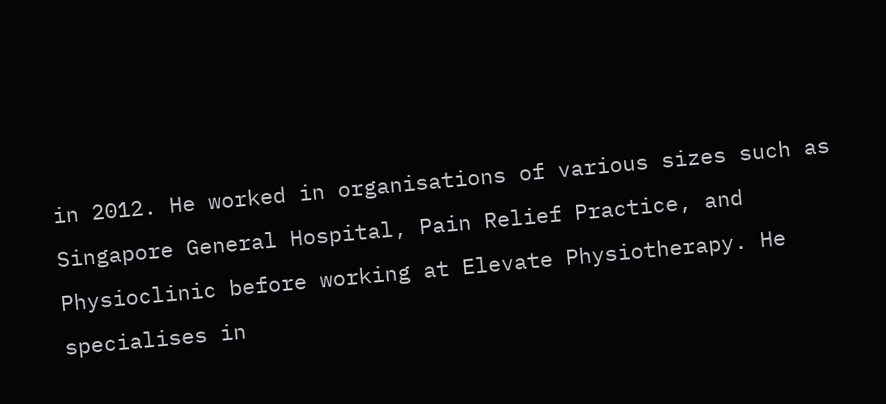in 2012. He worked in organisations of various sizes such as Singapore General Hospital, Pain Relief Practice, and Physioclinic before working at Elevate Physiotherapy. He specialises in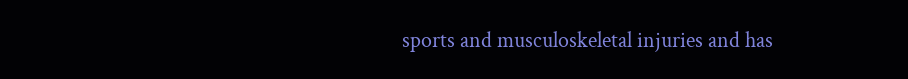sports and musculoskeletal injuries and has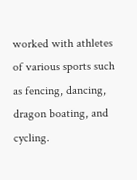worked with athletes of various sports such as fencing, dancing, dragon boating, and cycling.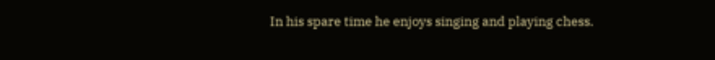In his spare time he enjoys singing and playing chess.